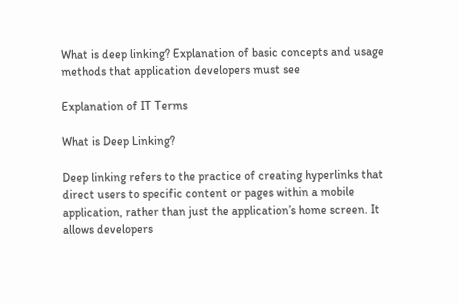What is deep linking? Explanation of basic concepts and usage methods that application developers must see

Explanation of IT Terms

What is Deep Linking?

Deep linking refers to the practice of creating hyperlinks that direct users to specific content or pages within a mobile application, rather than just the application’s home screen. It allows developers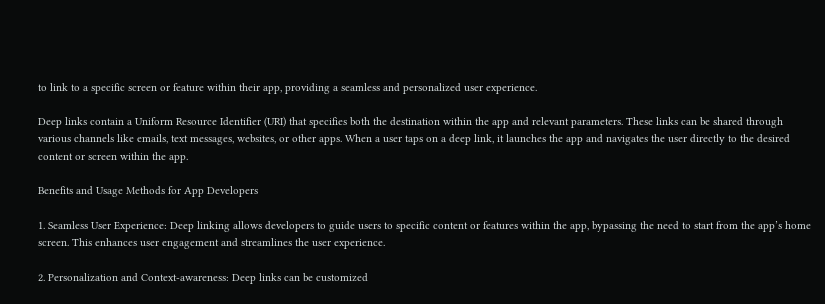to link to a specific screen or feature within their app, providing a seamless and personalized user experience.

Deep links contain a Uniform Resource Identifier (URI) that specifies both the destination within the app and relevant parameters. These links can be shared through various channels like emails, text messages, websites, or other apps. When a user taps on a deep link, it launches the app and navigates the user directly to the desired content or screen within the app.

Benefits and Usage Methods for App Developers

1. Seamless User Experience: Deep linking allows developers to guide users to specific content or features within the app, bypassing the need to start from the app’s home screen. This enhances user engagement and streamlines the user experience.

2. Personalization and Context-awareness: Deep links can be customized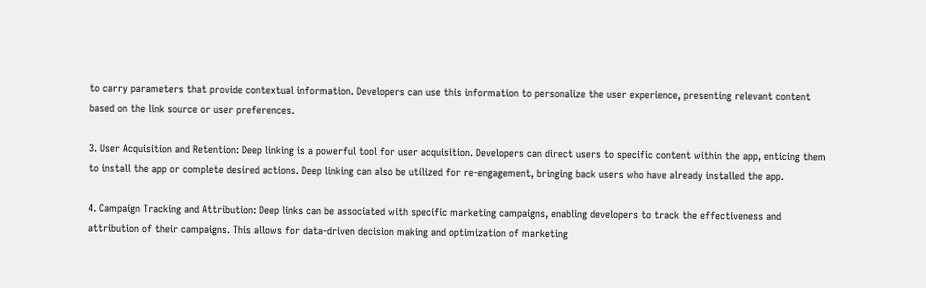to carry parameters that provide contextual information. Developers can use this information to personalize the user experience, presenting relevant content based on the link source or user preferences.

3. User Acquisition and Retention: Deep linking is a powerful tool for user acquisition. Developers can direct users to specific content within the app, enticing them to install the app or complete desired actions. Deep linking can also be utilized for re-engagement, bringing back users who have already installed the app.

4. Campaign Tracking and Attribution: Deep links can be associated with specific marketing campaigns, enabling developers to track the effectiveness and attribution of their campaigns. This allows for data-driven decision making and optimization of marketing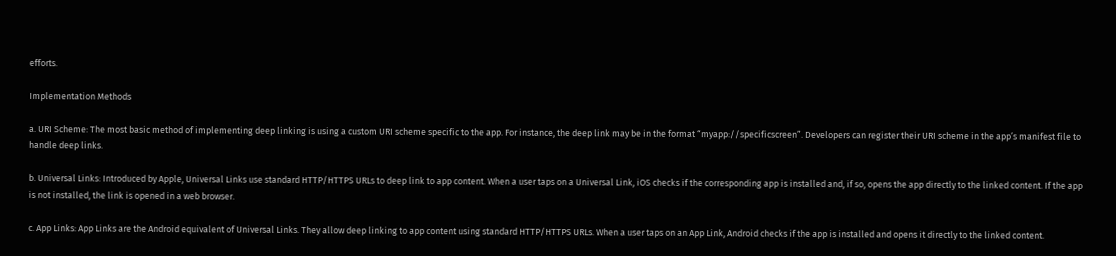efforts.

Implementation Methods

a. URI Scheme: The most basic method of implementing deep linking is using a custom URI scheme specific to the app. For instance, the deep link may be in the format “myapp://specificscreen”. Developers can register their URI scheme in the app’s manifest file to handle deep links.

b. Universal Links: Introduced by Apple, Universal Links use standard HTTP/HTTPS URLs to deep link to app content. When a user taps on a Universal Link, iOS checks if the corresponding app is installed and, if so, opens the app directly to the linked content. If the app is not installed, the link is opened in a web browser.

c. App Links: App Links are the Android equivalent of Universal Links. They allow deep linking to app content using standard HTTP/HTTPS URLs. When a user taps on an App Link, Android checks if the app is installed and opens it directly to the linked content.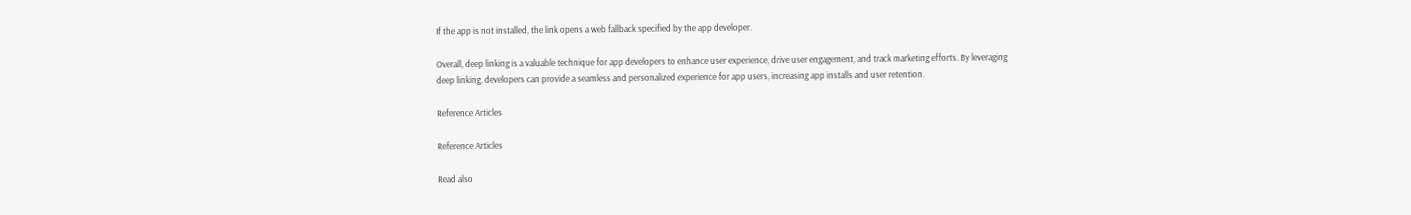If the app is not installed, the link opens a web fallback specified by the app developer.

Overall, deep linking is a valuable technique for app developers to enhance user experience, drive user engagement, and track marketing efforts. By leveraging deep linking, developers can provide a seamless and personalized experience for app users, increasing app installs and user retention.

Reference Articles

Reference Articles

Read also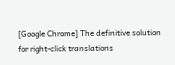[Google Chrome] The definitive solution for right-click translations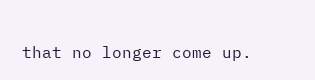that no longer come up.